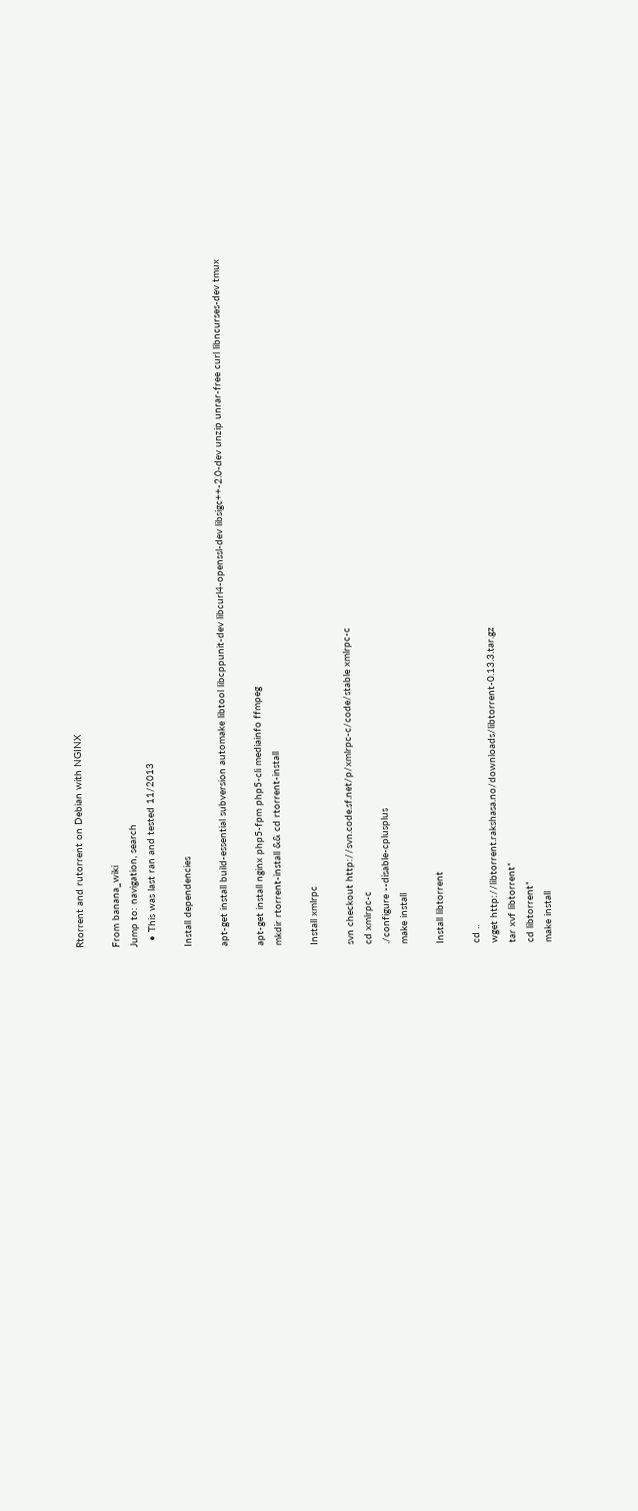Rtorrent and rutorrent on Debian with NGINX

From banana_wiki
Jump to: navigation, search
  • This was last ran and tested 11/2013

Install dependencies

apt-get install build-essential subversion automake libtool libcppunit-dev libcurl4-openssl-dev libsigc++-2.0-dev unzip unrar-free curl libncurses-dev tmux

apt-get install nginx php5-fpm php5-cli mediainfo ffmpeg
mkdir rtorrent-install && cd rtorrent-install

Install xmlrpc

svn checkout http://svn.code.sf.net/p/xmlrpc-c/code/stable xmlrpc-c
cd xmlrpc-c
./configure --disable-cplusplus
make install

Install libtorrent

cd ..
wget http://libtorrent.rakshasa.no/downloads/libtorrent-0.13.3.tar.gz
tar xvf libtorrent*
cd libtorrent*
make install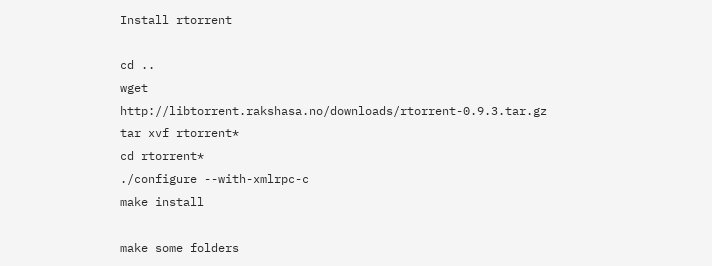Install rtorrent

cd ..
wget http://libtorrent.rakshasa.no/downloads/rtorrent-0.9.3.tar.gz
tar xvf rtorrent*
cd rtorrent*
./configure --with-xmlrpc-c
make install

make some folders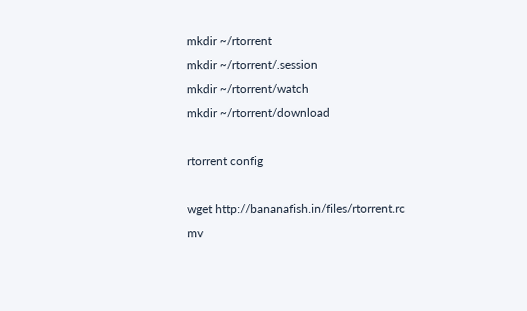mkdir ~/rtorrent
mkdir ~/rtorrent/.session
mkdir ~/rtorrent/watch
mkdir ~/rtorrent/download

rtorrent config

wget http://bananafish.in/files/rtorrent.rc
mv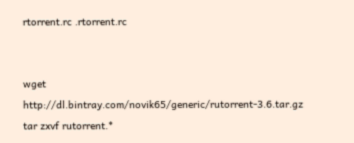rtorrent.rc .rtorrent.rc


wget http://dl.bintray.com/novik65/generic/rutorrent-3.6.tar.gz
tar zxvf rutorrent.*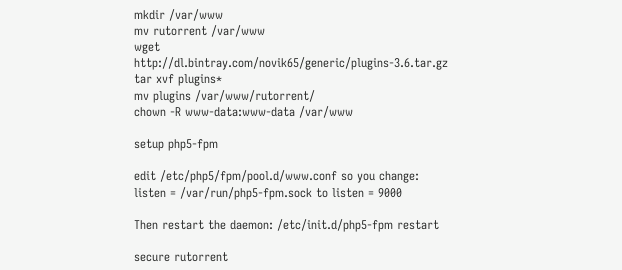mkdir /var/www
mv rutorrent /var/www
wget http://dl.bintray.com/novik65/generic/plugins-3.6.tar.gz
tar xvf plugins*
mv plugins /var/www/rutorrent/
chown -R www-data:www-data /var/www

setup php5-fpm

edit /etc/php5/fpm/pool.d/www.conf so you change: listen = /var/run/php5-fpm.sock to listen = 9000

Then restart the daemon: /etc/init.d/php5-fpm restart

secure rutorrent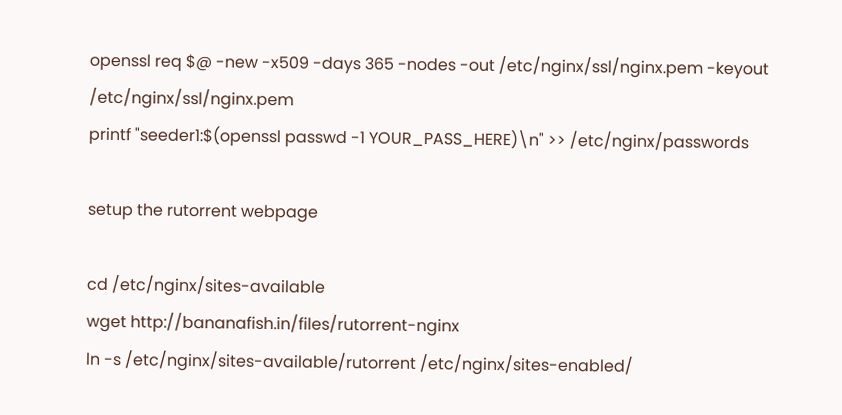openssl req $@ -new -x509 -days 365 -nodes -out /etc/nginx/ssl/nginx.pem -keyout /etc/nginx/ssl/nginx.pem
printf "seeder1:$(openssl passwd -1 YOUR_PASS_HERE)\n" >> /etc/nginx/passwords

setup the rutorrent webpage

cd /etc/nginx/sites-available
wget http://bananafish.in/files/rutorrent-nginx
ln -s /etc/nginx/sites-available/rutorrent /etc/nginx/sites-enabled/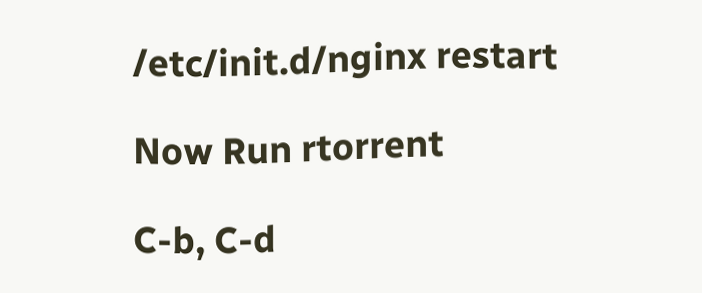/etc/init.d/nginx restart

Now Run rtorrent

C-b, C-d